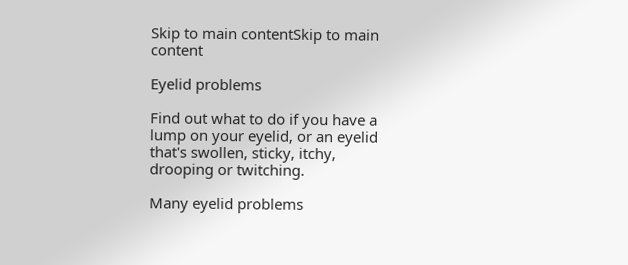Skip to main contentSkip to main content

Eyelid problems

Find out what to do if you have a lump on your eyelid, or an eyelid that's swollen, sticky, itchy, drooping or twitching.

Many eyelid problems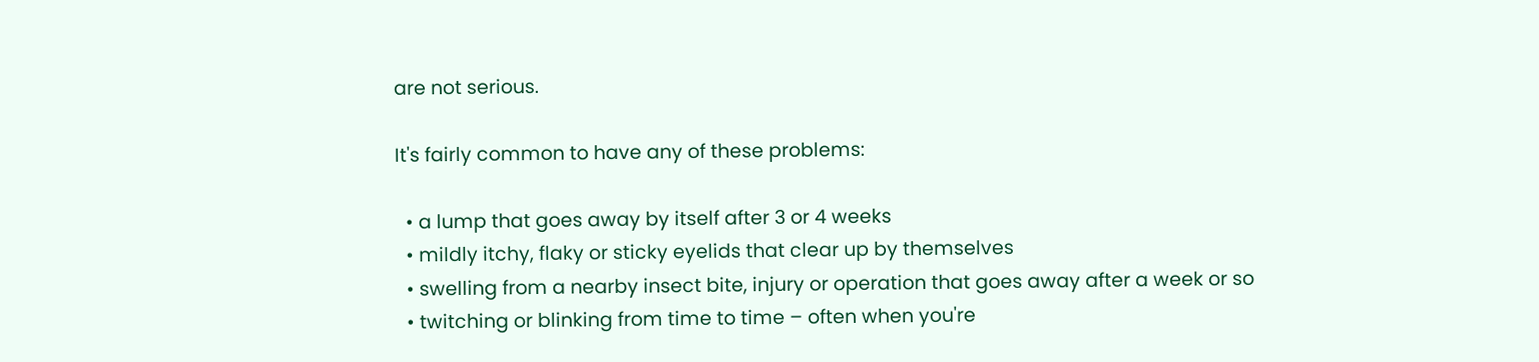are not serious.

It's fairly common to have any of these problems:

  • a lump that goes away by itself after 3 or 4 weeks
  • mildly itchy, flaky or sticky eyelids that clear up by themselves
  • swelling from a nearby insect bite, injury or operation that goes away after a week or so
  • twitching or blinking from time to time – often when you're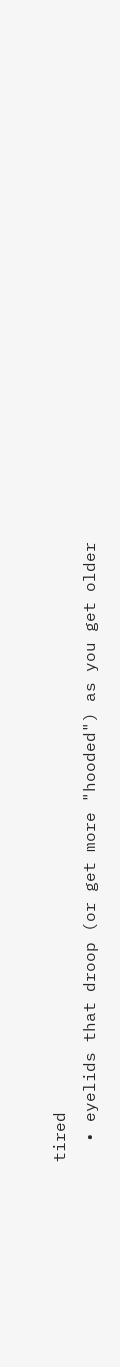tired
  • eyelids that droop (or get more "hooded") as you get older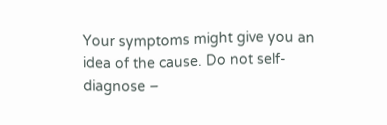Your symptoms might give you an idea of the cause. Do not self-diagnose –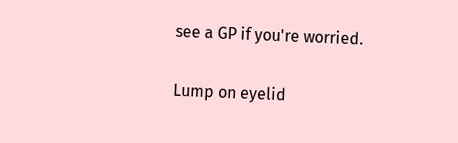see a GP if you're worried.

Lump on eyelid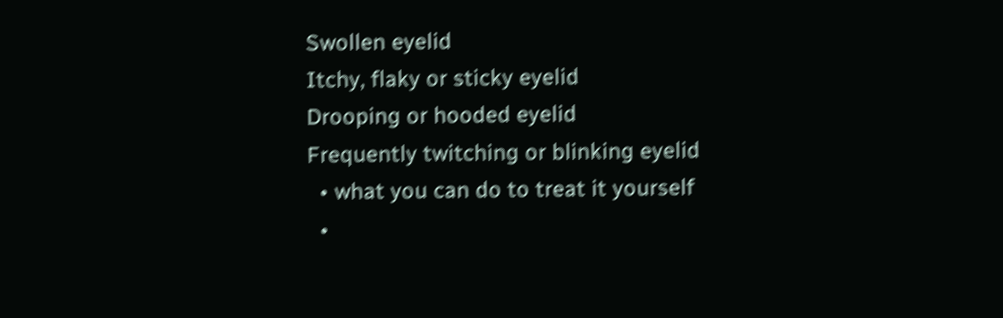Swollen eyelid
Itchy, flaky or sticky eyelid
Drooping or hooded eyelid
Frequently twitching or blinking eyelid
  • what you can do to treat it yourself
  •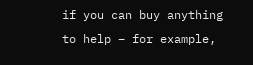if you can buy anything to help – for example,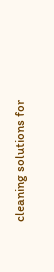cleaning solutions for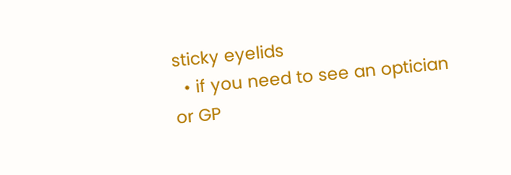sticky eyelids
  • if you need to see an optician or GP